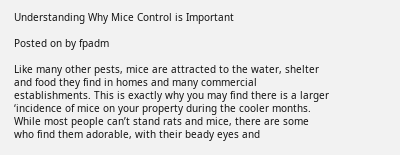Understanding Why Mice Control is Important

Posted on by fpadm

Like many other pests, mice are attracted to the water, shelter and food they find in homes and many commercial establishments. This is exactly why you may find there is a larger ‘incidence of mice on your property during the cooler months. While most people can’t stand rats and mice, there are some who find them adorable, with their beady eyes and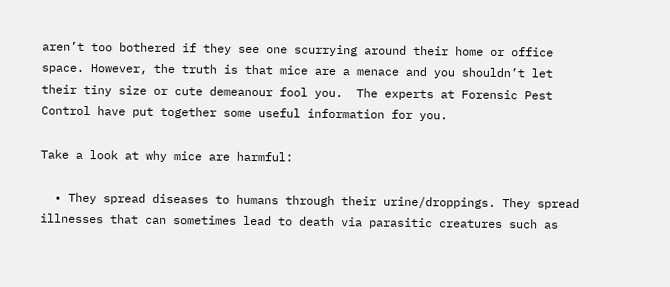aren’t too bothered if they see one scurrying around their home or office space. However, the truth is that mice are a menace and you shouldn’t let their tiny size or cute demeanour fool you.  The experts at Forensic Pest Control have put together some useful information for you.

Take a look at why mice are harmful:

  • They spread diseases to humans through their urine/droppings. They spread illnesses that can sometimes lead to death via parasitic creatures such as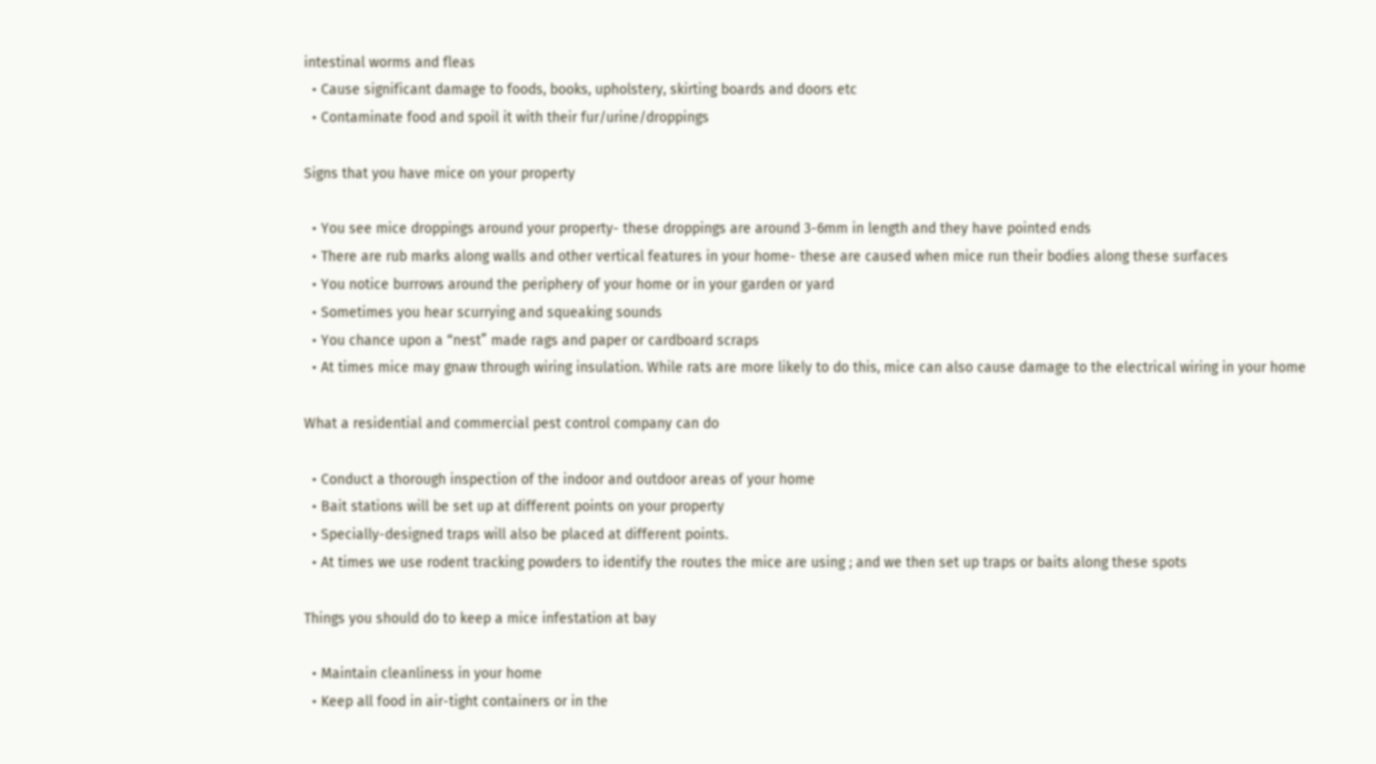intestinal worms and fleas
  • Cause significant damage to foods, books, upholstery, skirting boards and doors etc
  • Contaminate food and spoil it with their fur/urine/droppings

Signs that you have mice on your property

  • You see mice droppings around your property- these droppings are around 3-6mm in length and they have pointed ends
  • There are rub marks along walls and other vertical features in your home- these are caused when mice run their bodies along these surfaces
  • You notice burrows around the periphery of your home or in your garden or yard
  • Sometimes you hear scurrying and squeaking sounds
  • You chance upon a “nest” made rags and paper or cardboard scraps
  • At times mice may gnaw through wiring insulation. While rats are more likely to do this, mice can also cause damage to the electrical wiring in your home

What a residential and commercial pest control company can do

  • Conduct a thorough inspection of the indoor and outdoor areas of your home
  • Bait stations will be set up at different points on your property
  • Specially-designed traps will also be placed at different points.
  • At times we use rodent tracking powders to identify the routes the mice are using ; and we then set up traps or baits along these spots

Things you should do to keep a mice infestation at bay

  • Maintain cleanliness in your home
  • Keep all food in air-tight containers or in the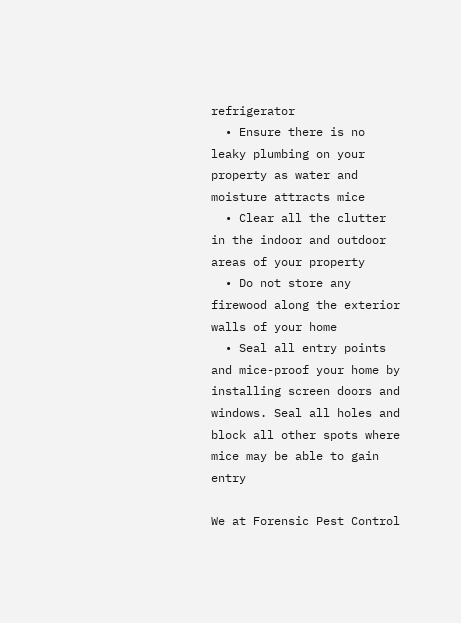refrigerator
  • Ensure there is no leaky plumbing on your property as water and moisture attracts mice
  • Clear all the clutter in the indoor and outdoor areas of your property
  • Do not store any firewood along the exterior walls of your home
  • Seal all entry points and mice-proof your home by installing screen doors and windows. Seal all holes and block all other spots where mice may be able to gain entry

We at Forensic Pest Control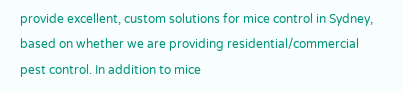provide excellent, custom solutions for mice control in Sydney, based on whether we are providing residential/commercial pest control. In addition to mice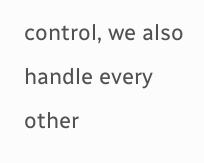control, we also handle every other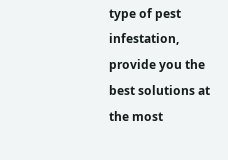type of pest infestation, provide you the best solutions at the most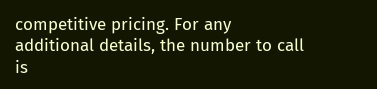competitive pricing. For any additional details, the number to call is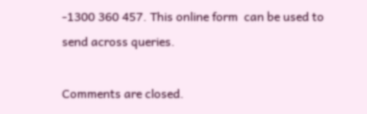-1300 360 457. This online form  can be used to send across queries.

Comments are closed.